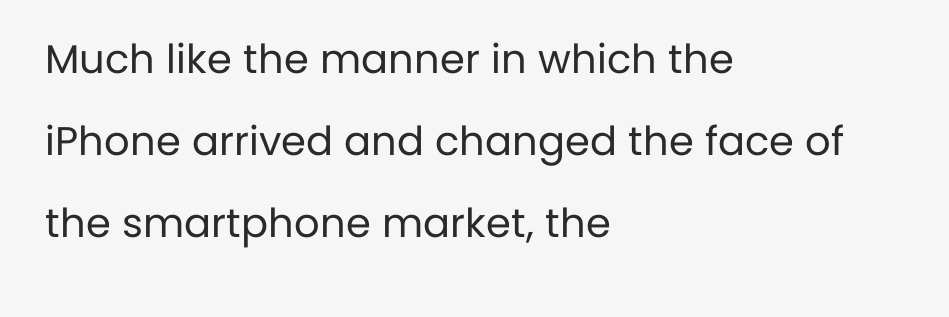Much like the manner in which the iPhone arrived and changed the face of the smartphone market, the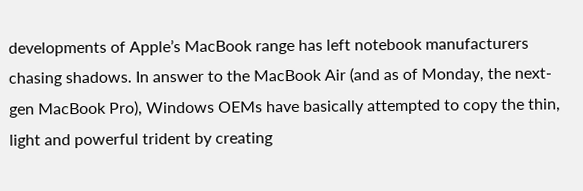developments of Apple’s MacBook range has left notebook manufacturers chasing shadows. In answer to the MacBook Air (and as of Monday, the next-gen MacBook Pro), Windows OEMs have basically attempted to copy the thin, light and powerful trident by creating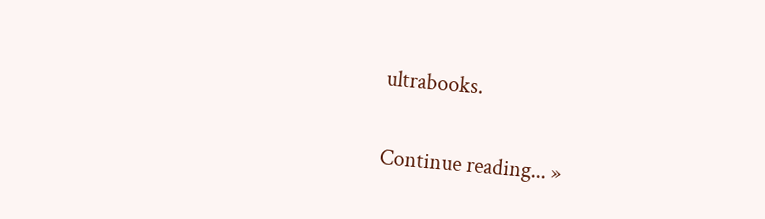ultrabooks.

Continue reading... »